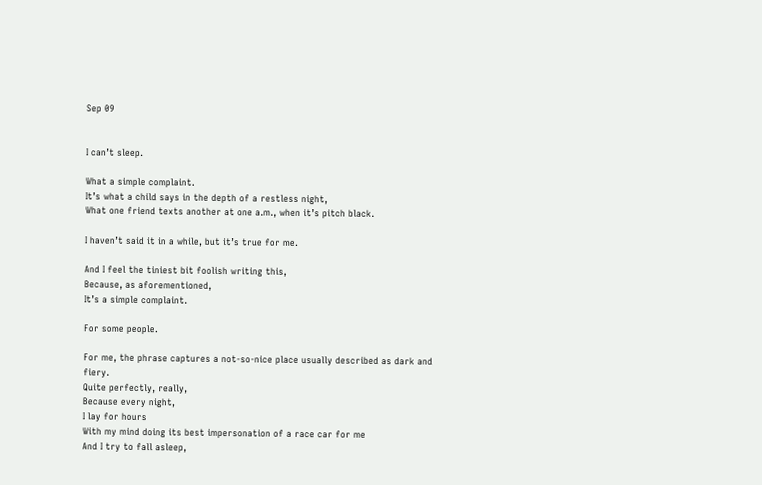Sep 09


I can’t sleep.

What a simple complaint.
It’s what a child says in the depth of a restless night,
What one friend texts another at one a.m., when it’s pitch black.

I haven’t said it in a while, but it’s true for me.

And I feel the tiniest bit foolish writing this,
Because, as aforementioned,
It’s a simple complaint.

For some people.

For me, the phrase captures a not-so-nice place usually described as dark and fiery.
Quite perfectly, really,
Because every night,
I lay for hours
With my mind doing its best impersonation of a race car for me
And I try to fall asleep,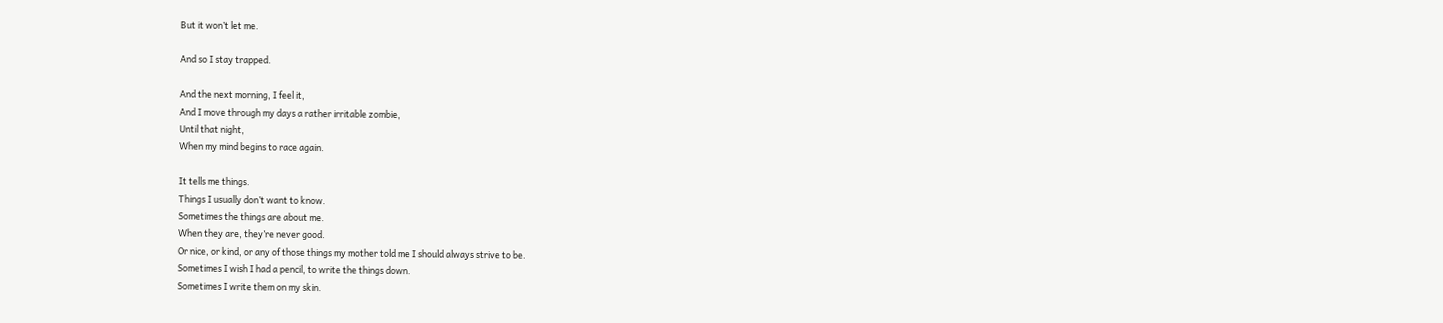But it won’t let me.

And so I stay trapped.

And the next morning, I feel it,
And I move through my days a rather irritable zombie,
Until that night,
When my mind begins to race again.

It tells me things.
Things I usually don’t want to know.
Sometimes the things are about me.
When they are, they’re never good.
Or nice, or kind, or any of those things my mother told me I should always strive to be.
Sometimes I wish I had a pencil, to write the things down.
Sometimes I write them on my skin.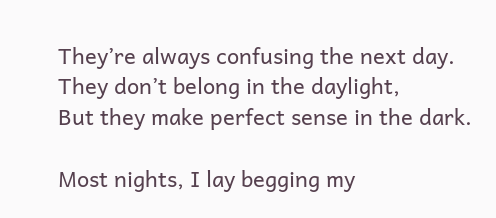They’re always confusing the next day.
They don’t belong in the daylight,
But they make perfect sense in the dark.

Most nights, I lay begging my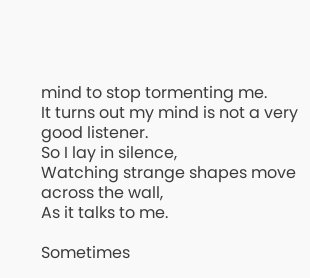mind to stop tormenting me.
It turns out my mind is not a very good listener.
So I lay in silence,
Watching strange shapes move across the wall,
As it talks to me.

Sometimes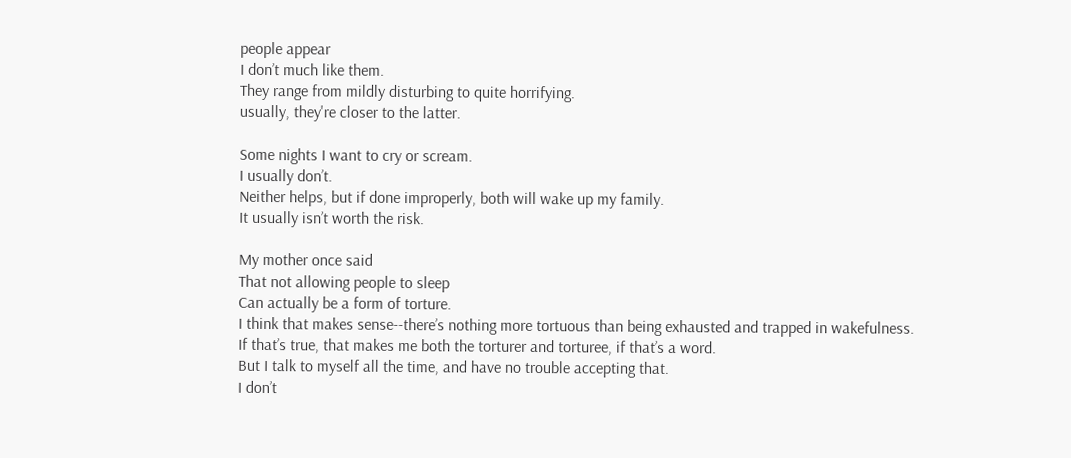people appear
I don’t much like them.
They range from mildly disturbing to quite horrifying.
usually, they're closer to the latter.

Some nights I want to cry or scream.
I usually don’t.
Neither helps, but if done improperly, both will wake up my family.
It usually isn’t worth the risk.

My mother once said
That not allowing people to sleep
Can actually be a form of torture.
I think that makes sense--there’s nothing more tortuous than being exhausted and trapped in wakefulness.
If that’s true, that makes me both the torturer and torturee, if that’s a word.
But I talk to myself all the time, and have no trouble accepting that.
I don’t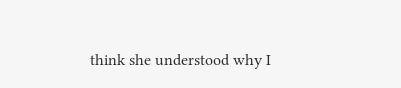think she understood why I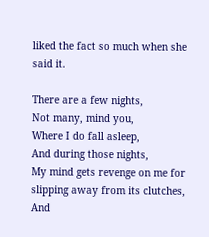liked the fact so much when she said it.

There are a few nights,
Not many, mind you,
Where I do fall asleep,
And during those nights,
My mind gets revenge on me for slipping away from its clutches,
And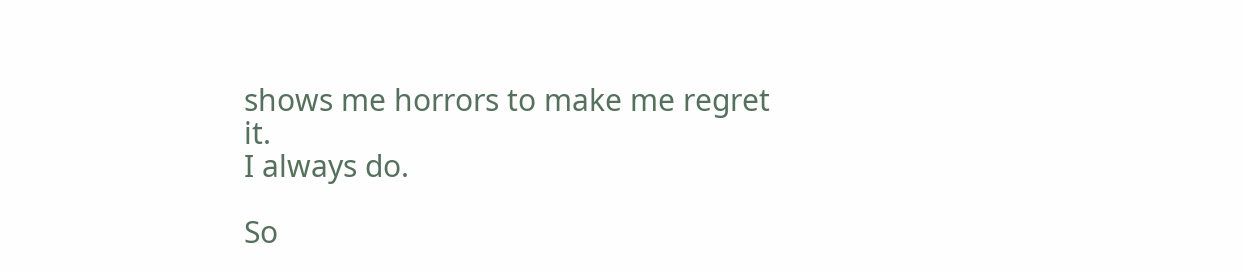shows me horrors to make me regret it.
I always do.

So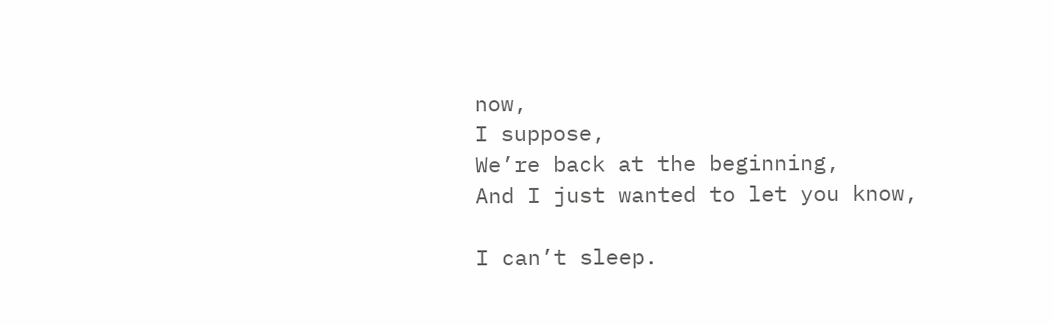now,
I suppose,
We’re back at the beginning,
And I just wanted to let you know,

I can’t sleep.